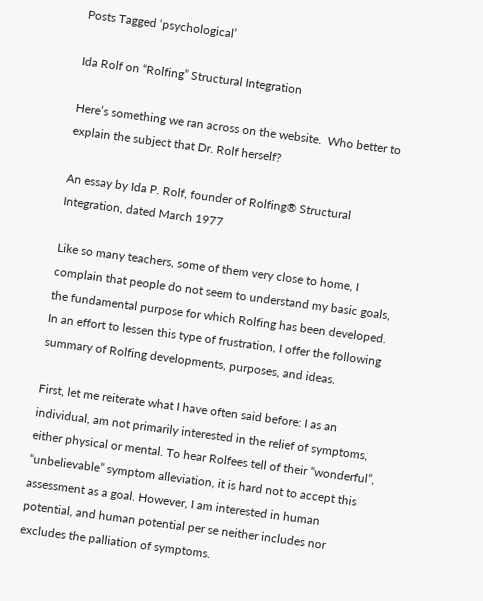Posts Tagged ‘psychological’

Ida Rolf on “Rolfing” Structural Integration

Here’s something we ran across on the website.  Who better to explain the subject that Dr. Rolf herself?

An essay by Ida P. Rolf, founder of Rolfing® Structural Integration, dated March 1977

Like so many teachers, some of them very close to home, I complain that people do not seem to understand my basic goals, the fundamental purpose for which Rolfing has been developed. In an effort to lessen this type of frustration, I offer the following summary of Rolfing developments, purposes, and ideas.

First, let me reiterate what I have often said before: I as an individual, am not primarily interested in the relief of symptoms, either physical or mental. To hear Rolfees tell of their “wonderful”, “unbelievable” symptom alleviation, it is hard not to accept this assessment as a goal. However, I am interested in human potential, and human potential per se neither includes nor excludes the palliation of symptoms.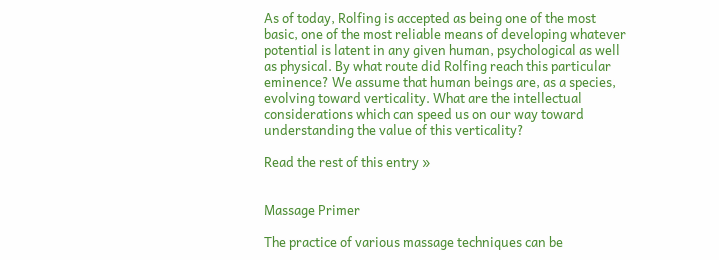As of today, Rolfing is accepted as being one of the most basic, one of the most reliable means of developing whatever potential is latent in any given human, psychological as well as physical. By what route did Rolfing reach this particular eminence? We assume that human beings are, as a species, evolving toward verticality. What are the intellectual considerations which can speed us on our way toward understanding the value of this verticality?

Read the rest of this entry »


Massage Primer

The practice of various massage techniques can be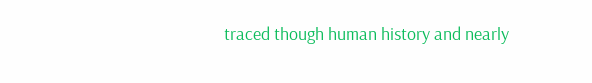traced though human history and nearly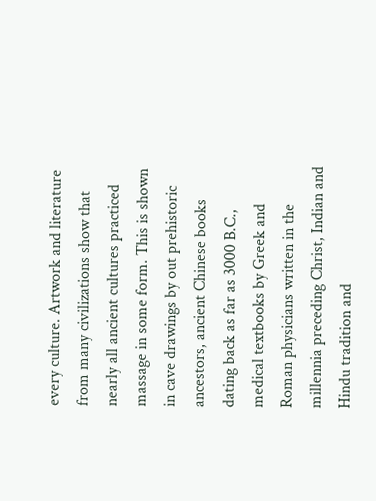every culture. Artwork and literature from many civilizations show that nearly all ancient cultures practiced massage in some form. This is shown in cave drawings by out prehistoric ancestors, ancient Chinese books dating back as far as 3000 B.C., medical textbooks by Greek and Roman physicians written in the millennia preceding Christ, Indian and Hindu tradition and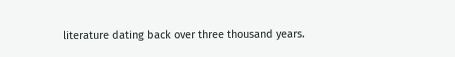literature dating back over three thousand years.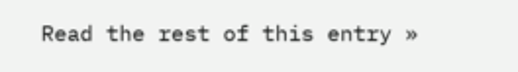Read the rest of this entry »